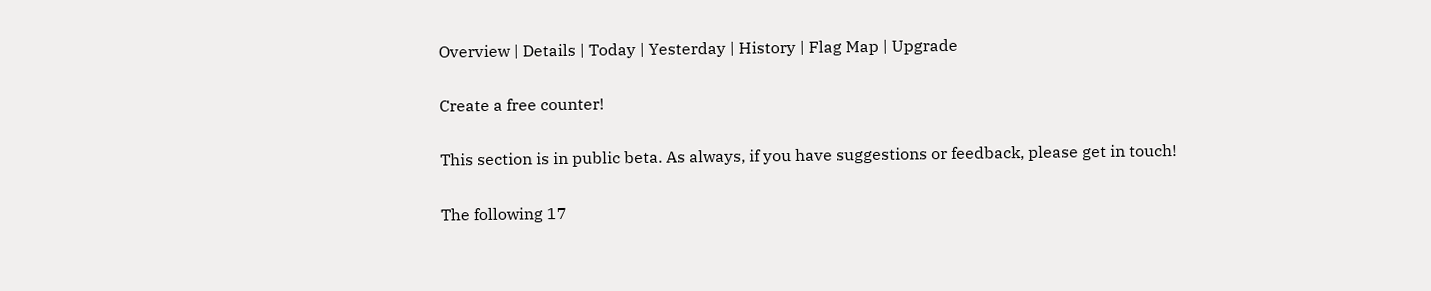Overview | Details | Today | Yesterday | History | Flag Map | Upgrade

Create a free counter!

This section is in public beta. As always, if you have suggestions or feedback, please get in touch!

The following 17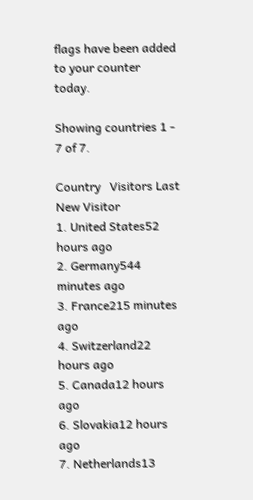flags have been added to your counter today.

Showing countries 1 - 7 of 7.

Country   Visitors Last New Visitor
1. United States52 hours ago
2. Germany544 minutes ago
3. France215 minutes ago
4. Switzerland22 hours ago
5. Canada12 hours ago
6. Slovakia12 hours ago
7. Netherlands13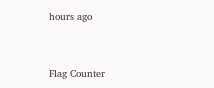hours ago


Flag Counter